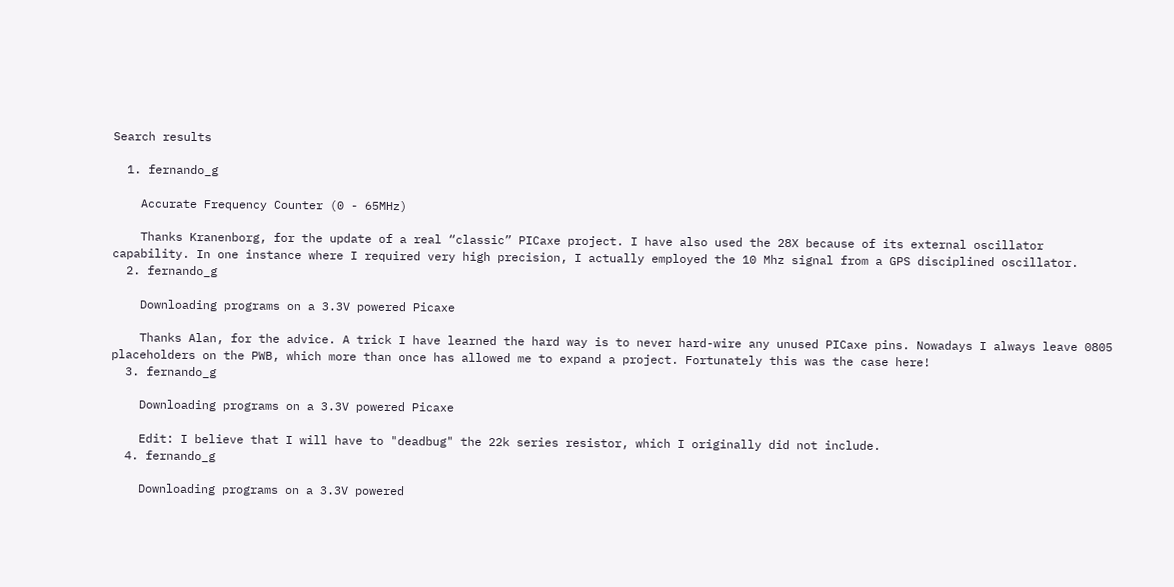Search results

  1. fernando_g

    Accurate Frequency Counter (0 - 65MHz)

    Thanks Kranenborg, for the update of a real “classic” PICaxe project. I have also used the 28X because of its external oscillator capability. In one instance where I required very high precision, I actually employed the 10 Mhz signal from a GPS disciplined oscillator.
  2. fernando_g

    Downloading programs on a 3.3V powered Picaxe

    Thanks Alan, for the advice. A trick I have learned the hard way is to never hard-wire any unused PICaxe pins. Nowadays I always leave 0805 placeholders on the PWB, which more than once has allowed me to expand a project. Fortunately this was the case here!
  3. fernando_g

    Downloading programs on a 3.3V powered Picaxe

    Edit: I believe that I will have to "deadbug" the 22k series resistor, which I originally did not include.
  4. fernando_g

    Downloading programs on a 3.3V powered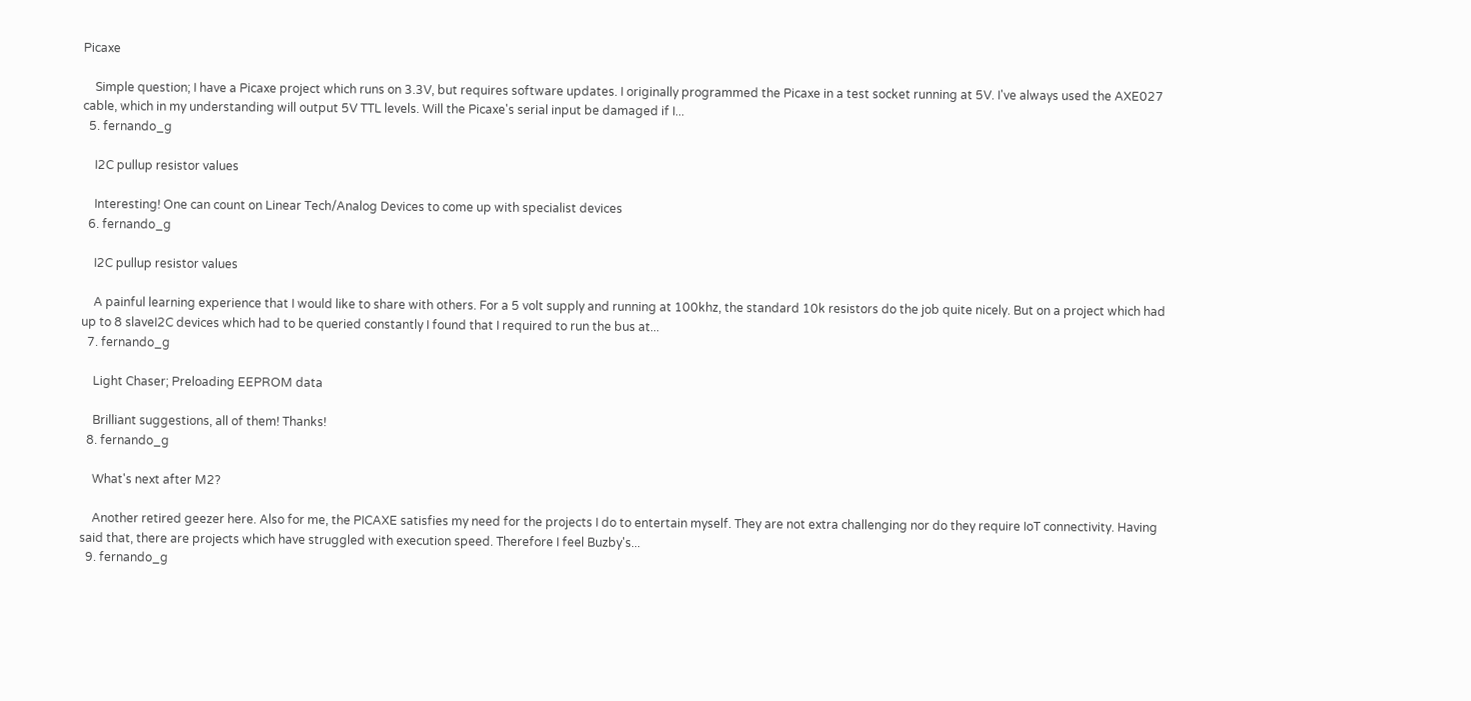Picaxe

    Simple question; I have a Picaxe project which runs on 3.3V, but requires software updates. I originally programmed the Picaxe in a test socket running at 5V. I've always used the AXE027 cable, which in my understanding will output 5V TTL levels. Will the Picaxe's serial input be damaged if I...
  5. fernando_g

    I2C pullup resistor values

    Interesting! One can count on Linear Tech/Analog Devices to come up with specialist devices
  6. fernando_g

    I2C pullup resistor values

    A painful learning experience that I would like to share with others. For a 5 volt supply and running at 100khz, the standard 10k resistors do the job quite nicely. But on a project which had up to 8 slaveI2C devices which had to be queried constantly I found that I required to run the bus at...
  7. fernando_g

    Light Chaser; Preloading EEPROM data

    Brilliant suggestions, all of them! Thanks!
  8. fernando_g

    What's next after M2?

    Another retired geezer here. Also for me, the PICAXE satisfies my need for the projects I do to entertain myself. They are not extra challenging nor do they require IoT connectivity. Having said that, there are projects which have struggled with execution speed. Therefore I feel Buzby's...
  9. fernando_g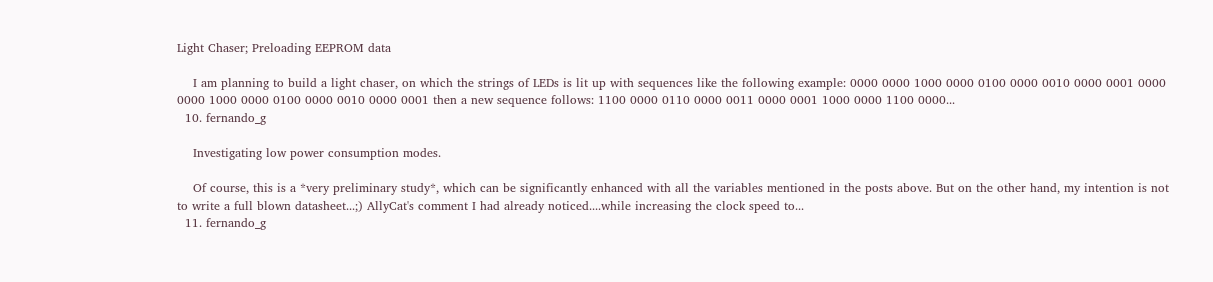Light Chaser; Preloading EEPROM data

    I am planning to build a light chaser, on which the strings of LEDs is lit up with sequences like the following example: 0000 0000 1000 0000 0100 0000 0010 0000 0001 0000 0000 1000 0000 0100 0000 0010 0000 0001 then a new sequence follows: 1100 0000 0110 0000 0011 0000 0001 1000 0000 1100 0000...
  10. fernando_g

    Investigating low power consumption modes.

    Of course, this is a *very preliminary study*, which can be significantly enhanced with all the variables mentioned in the posts above. But on the other hand, my intention is not to write a full blown datasheet...;) AllyCat's comment I had already noticed....while increasing the clock speed to...
  11. fernando_g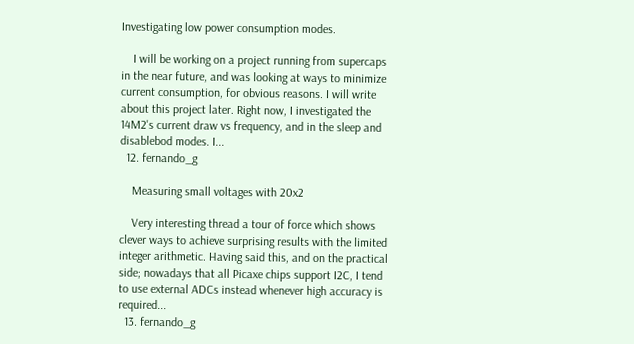Investigating low power consumption modes.

    I will be working on a project running from supercaps in the near future, and was looking at ways to minimize current consumption, for obvious reasons. I will write about this project later. Right now, I investigated the 14M2's current draw vs frequency, and in the sleep and disablebod modes. I...
  12. fernando_g

    Measuring small voltages with 20x2

    Very interesting thread a tour of force which shows clever ways to achieve surprising results with the limited integer arithmetic. Having said this, and on the practical side; nowadays that all Picaxe chips support I2C, I tend to use external ADCs instead whenever high accuracy is required...
  13. fernando_g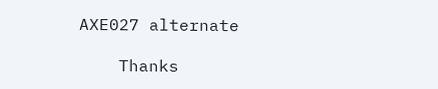AXE027 alternate

    Thanks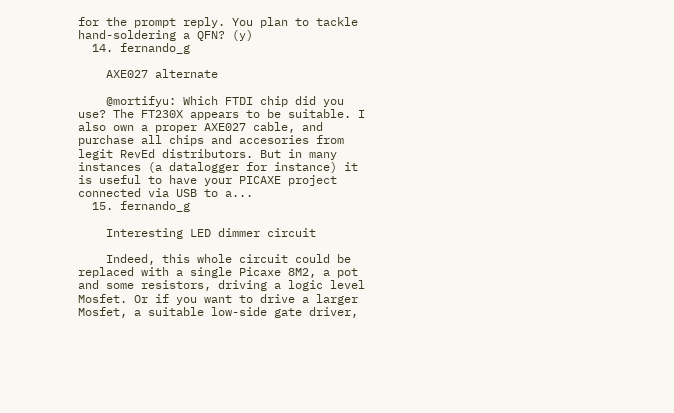for the prompt reply. You plan to tackle hand-soldering a QFN? (y)
  14. fernando_g

    AXE027 alternate

    @mortifyu: Which FTDI chip did you use? The FT230X appears to be suitable. I also own a proper AXE027 cable, and purchase all chips and accesories from legit RevEd distributors. But in many instances (a datalogger for instance) it is useful to have your PICAXE project connected via USB to a...
  15. fernando_g

    Interesting LED dimmer circuit

    Indeed, this whole circuit could be replaced with a single Picaxe 8M2, a pot and some resistors, driving a logic level Mosfet. Or if you want to drive a larger Mosfet, a suitable low-side gate driver,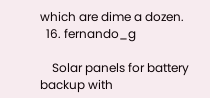which are dime a dozen.
  16. fernando_g

    Solar panels for battery backup with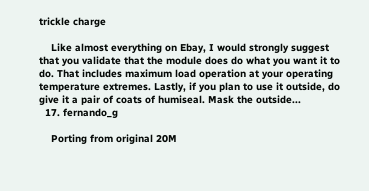trickle charge

    Like almost everything on Ebay, I would strongly suggest that you validate that the module does do what you want it to do. That includes maximum load operation at your operating temperature extremes. Lastly, if you plan to use it outside, do give it a pair of coats of humiseal. Mask the outside...
  17. fernando_g

    Porting from original 20M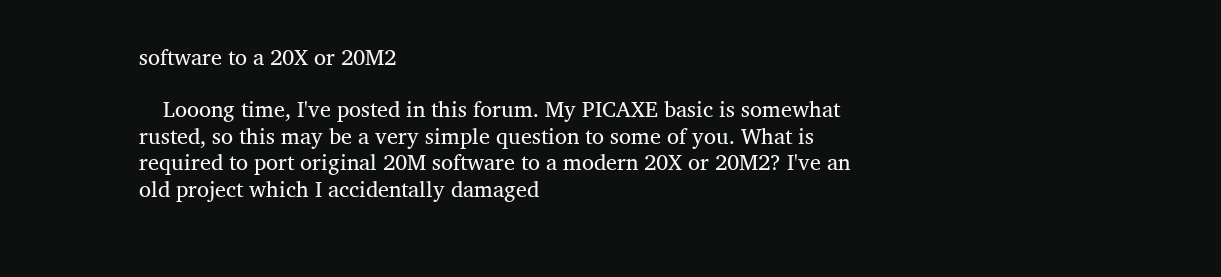software to a 20X or 20M2

    Looong time, I've posted in this forum. My PICAXE basic is somewhat rusted, so this may be a very simple question to some of you. What is required to port original 20M software to a modern 20X or 20M2? I've an old project which I accidentally damaged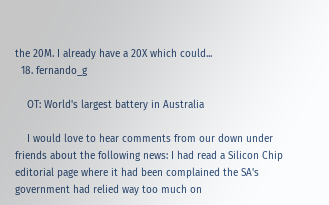the 20M. I already have a 20X which could...
  18. fernando_g

    OT: World's largest battery in Australia

    I would love to hear comments from our down under friends about the following news: I had read a Silicon Chip editorial page where it had been complained the SA's government had relied way too much on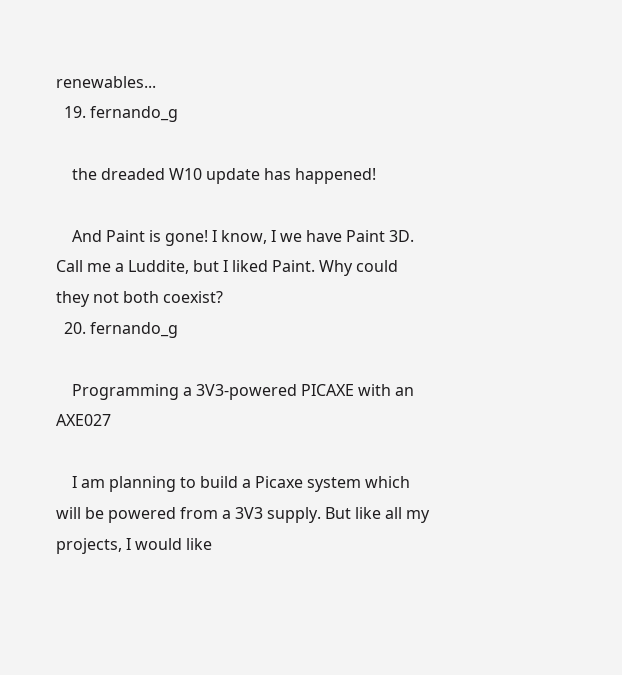renewables...
  19. fernando_g

    the dreaded W10 update has happened!

    And Paint is gone! I know, I we have Paint 3D. Call me a Luddite, but I liked Paint. Why could they not both coexist?
  20. fernando_g

    Programming a 3V3-powered PICAXE with an AXE027

    I am planning to build a Picaxe system which will be powered from a 3V3 supply. But like all my projects, I would like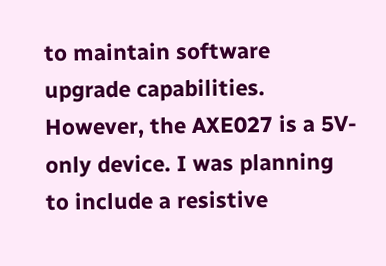to maintain software upgrade capabilities. However, the AXE027 is a 5V-only device. I was planning to include a resistive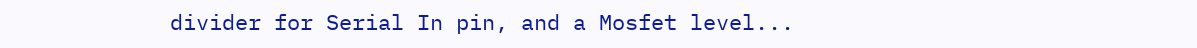divider for Serial In pin, and a Mosfet level...